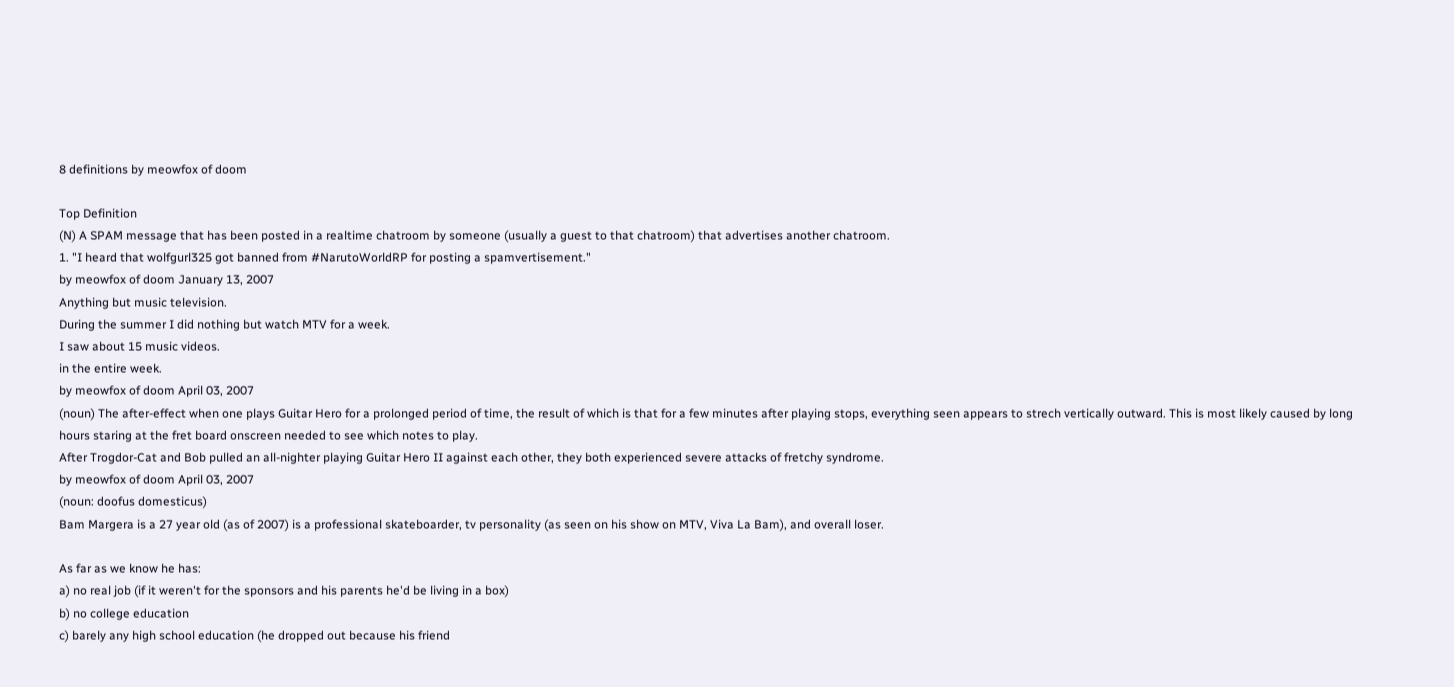8 definitions by meowfox of doom

Top Definition
(N) A SPAM message that has been posted in a realtime chatroom by someone (usually a guest to that chatroom) that advertises another chatroom.
1. "I heard that wolfgurl325 got banned from #NarutoWorldRP for posting a spamvertisement."
by meowfox of doom January 13, 2007
Anything but music television.
During the summer I did nothing but watch MTV for a week.
I saw about 15 music videos.
in the entire week.
by meowfox of doom April 03, 2007
(noun) The after-effect when one plays Guitar Hero for a prolonged period of time, the result of which is that for a few minutes after playing stops, everything seen appears to strech vertically outward. This is most likely caused by long hours staring at the fret board onscreen needed to see which notes to play.
After Trogdor-Cat and Bob pulled an all-nighter playing Guitar Hero II against each other, they both experienced severe attacks of fretchy syndrome.
by meowfox of doom April 03, 2007
(noun: doofus domesticus)
Bam Margera is a 27 year old (as of 2007) is a professional skateboarder, tv personality (as seen on his show on MTV, Viva La Bam), and overall loser.

As far as we know he has:
a) no real job (if it weren't for the sponsors and his parents he'd be living in a box)
b) no college education
c) barely any high school education (he dropped out because his friend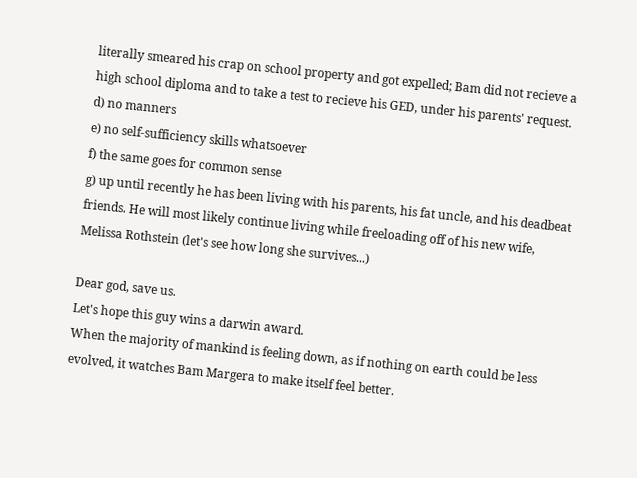literally smeared his crap on school property and got expelled; Bam did not recieve a high school diploma and to take a test to recieve his GED, under his parents' request.
d) no manners
e) no self-sufficiency skills whatsoever
f) the same goes for common sense
g) up until recently he has been living with his parents, his fat uncle, and his deadbeat friends. He will most likely continue living while freeloading off of his new wife, Melissa Rothstein (let's see how long she survives...)

Dear god, save us.
Let's hope this guy wins a darwin award.
When the majority of mankind is feeling down, as if nothing on earth could be less evolved, it watches Bam Margera to make itself feel better.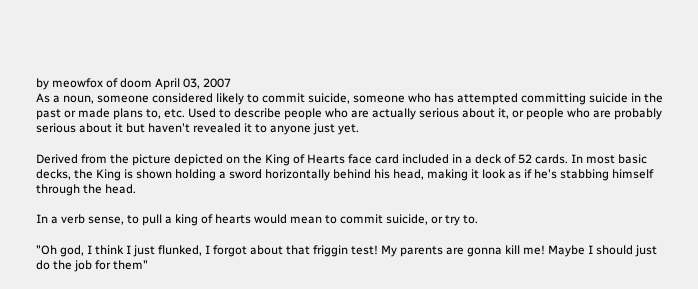by meowfox of doom April 03, 2007
As a noun, someone considered likely to commit suicide, someone who has attempted committing suicide in the past or made plans to, etc. Used to describe people who are actually serious about it, or people who are probably serious about it but haven't revealed it to anyone just yet.

Derived from the picture depicted on the King of Hearts face card included in a deck of 52 cards. In most basic decks, the King is shown holding a sword horizontally behind his head, making it look as if he's stabbing himself through the head.

In a verb sense, to pull a king of hearts would mean to commit suicide, or try to.

"Oh god, I think I just flunked, I forgot about that friggin test! My parents are gonna kill me! Maybe I should just do the job for them"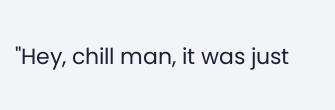"Hey, chill man, it was just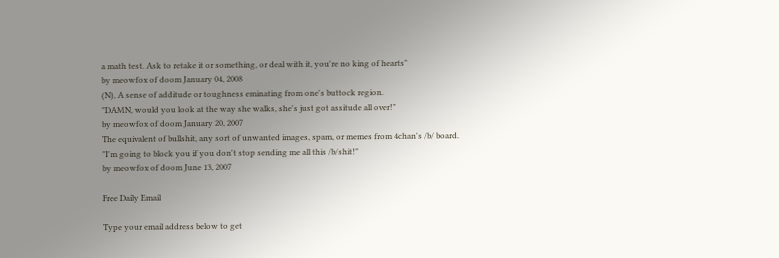a math test. Ask to retake it or something, or deal with it, you're no king of hearts"
by meowfox of doom January 04, 2008
(N), A sense of additude or toughness eminating from one's buttock region.
"DAMN, would you look at the way she walks, she's just got assitude all over!"
by meowfox of doom January 20, 2007
The equivalent of bullshit, any sort of unwanted images, spam, or memes from 4chan's /b/ board.
"I'm going to block you if you don't stop sending me all this /b/shit!"
by meowfox of doom June 13, 2007

Free Daily Email

Type your email address below to get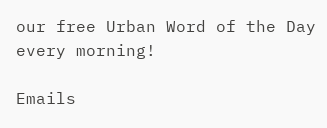our free Urban Word of the Day every morning!

Emails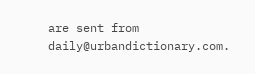are sent from daily@urbandictionary.com.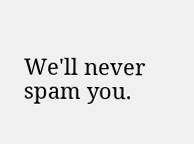We'll never spam you.